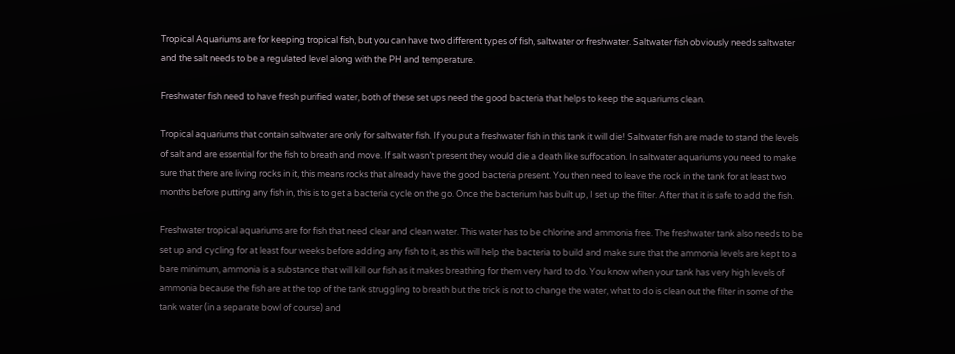Tropical Aquariums are for keeping tropical fish, but you can have two different types of fish, saltwater or freshwater. Saltwater fish obviously needs saltwater and the salt needs to be a regulated level along with the PH and temperature.

Freshwater fish need to have fresh purified water, both of these set ups need the good bacteria that helps to keep the aquariums clean.

Tropical aquariums that contain saltwater are only for saltwater fish. If you put a freshwater fish in this tank it will die! Saltwater fish are made to stand the levels of salt and are essential for the fish to breath and move. If salt wasn’t present they would die a death like suffocation. In saltwater aquariums you need to make sure that there are living rocks in it, this means rocks that already have the good bacteria present. You then need to leave the rock in the tank for at least two months before putting any fish in, this is to get a bacteria cycle on the go. Once the bacterium has built up, I set up the filter. After that it is safe to add the fish.

Freshwater tropical aquariums are for fish that need clear and clean water. This water has to be chlorine and ammonia free. The freshwater tank also needs to be set up and cycling for at least four weeks before adding any fish to it, as this will help the bacteria to build and make sure that the ammonia levels are kept to a bare minimum, ammonia is a substance that will kill our fish as it makes breathing for them very hard to do. You know when your tank has very high levels of ammonia because the fish are at the top of the tank struggling to breath but the trick is not to change the water, what to do is clean out the filter in some of the tank water (in a separate bowl of course) and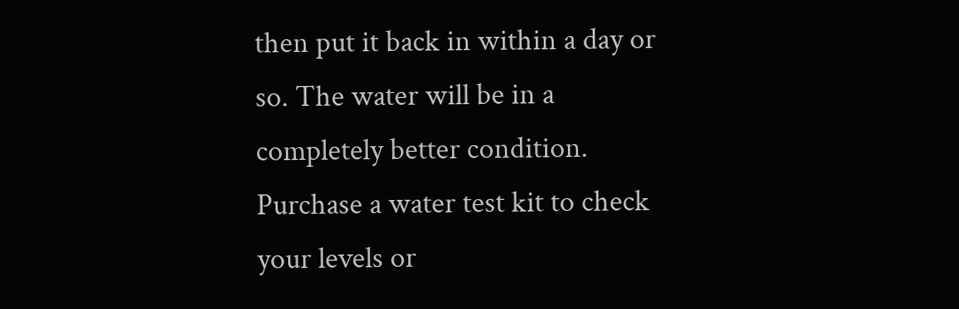then put it back in within a day or so. The water will be in a completely better condition. Purchase a water test kit to check your levels or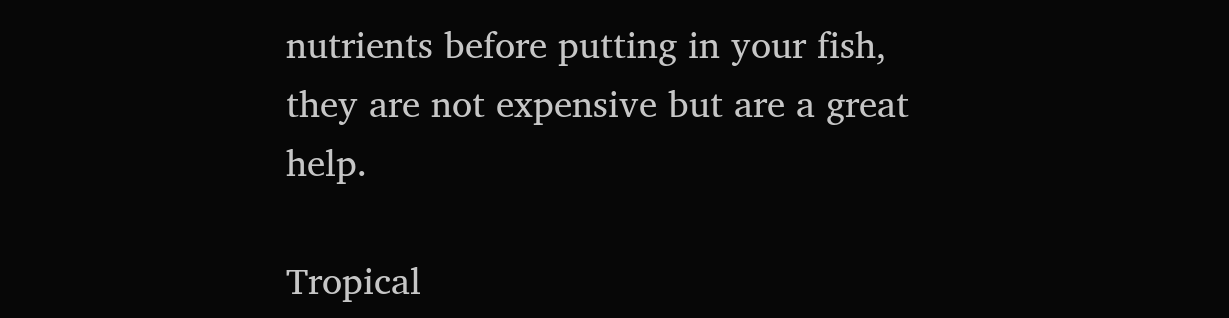nutrients before putting in your fish, they are not expensive but are a great help.

Tropical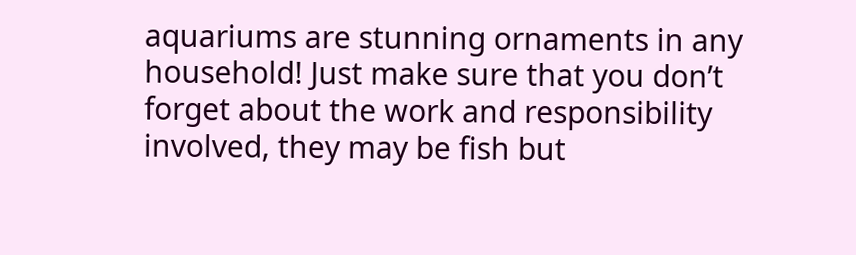aquariums are stunning ornaments in any household! Just make sure that you don’t forget about the work and responsibility involved, they may be fish but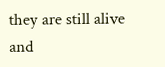they are still alive and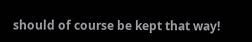should of course be kept that way!